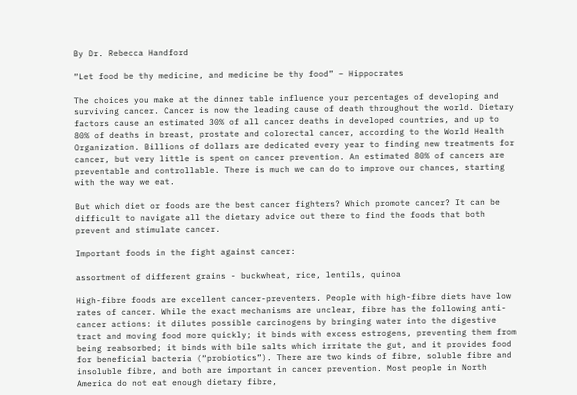By Dr. Rebecca Handford

“Let food be thy medicine, and medicine be thy food” – Hippocrates

The choices you make at the dinner table influence your percentages of developing and surviving cancer. Cancer is now the leading cause of death throughout the world. Dietary factors cause an estimated 30% of all cancer deaths in developed countries, and up to 80% of deaths in breast, prostate and colorectal cancer, according to the World Health Organization. Billions of dollars are dedicated every year to finding new treatments for cancer, but very little is spent on cancer prevention. An estimated 80% of cancers are preventable and controllable. There is much we can do to improve our chances, starting with the way we eat.

But which diet or foods are the best cancer fighters? Which promote cancer? It can be difficult to navigate all the dietary advice out there to find the foods that both prevent and stimulate cancer.

Important foods in the fight against cancer:

assortment of different grains - buckwheat, rice, lentils, quinoa

High-fibre foods are excellent cancer-preventers. People with high-fibre diets have low rates of cancer. While the exact mechanisms are unclear, fibre has the following anti-cancer actions: it dilutes possible carcinogens by bringing water into the digestive tract and moving food more quickly; it binds with excess estrogens, preventing them from being reabsorbed; it binds with bile salts which irritate the gut, and it provides food for beneficial bacteria (“probiotics”). There are two kinds of fibre, soluble fibre and insoluble fibre, and both are important in cancer prevention. Most people in North America do not eat enough dietary fibre,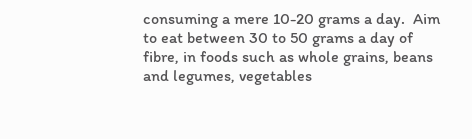consuming a mere 10-20 grams a day.  Aim to eat between 30 to 50 grams a day of fibre, in foods such as whole grains, beans and legumes, vegetables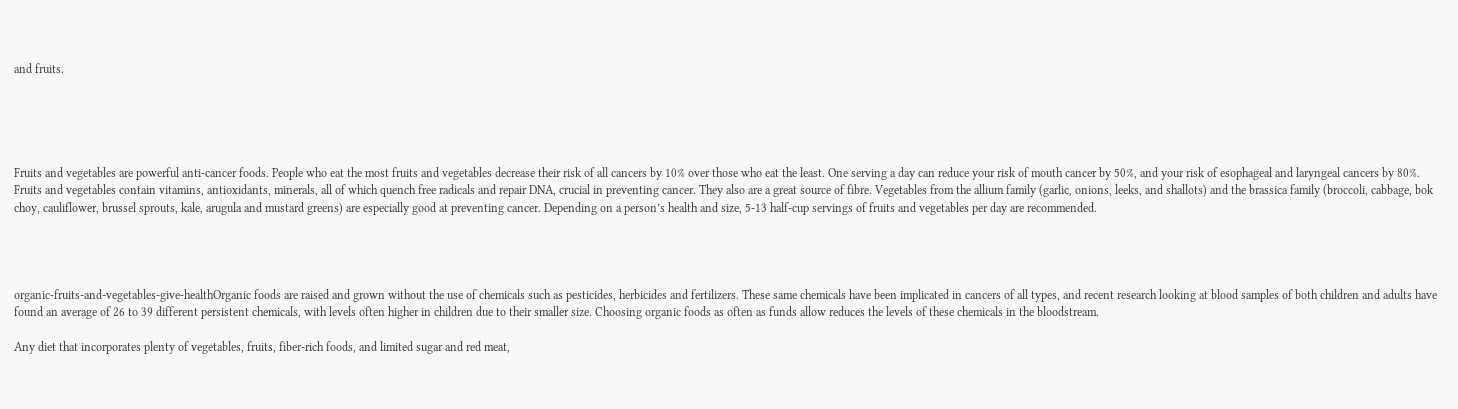and fruits.





Fruits and vegetables are powerful anti-cancer foods. People who eat the most fruits and vegetables decrease their risk of all cancers by 10% over those who eat the least. One serving a day can reduce your risk of mouth cancer by 50%, and your risk of esophageal and laryngeal cancers by 80%. Fruits and vegetables contain vitamins, antioxidants, minerals, all of which quench free radicals and repair DNA, crucial in preventing cancer. They also are a great source of fibre. Vegetables from the allium family (garlic, onions, leeks, and shallots) and the brassica family (broccoli, cabbage, bok choy, cauliflower, brussel sprouts, kale, arugula and mustard greens) are especially good at preventing cancer. Depending on a person’s health and size, 5-13 half-cup servings of fruits and vegetables per day are recommended.




organic-fruits-and-vegetables-give-healthOrganic foods are raised and grown without the use of chemicals such as pesticides, herbicides and fertilizers. These same chemicals have been implicated in cancers of all types, and recent research looking at blood samples of both children and adults have found an average of 26 to 39 different persistent chemicals, with levels often higher in children due to their smaller size. Choosing organic foods as often as funds allow reduces the levels of these chemicals in the bloodstream.

Any diet that incorporates plenty of vegetables, fruits, fiber-rich foods, and limited sugar and red meat,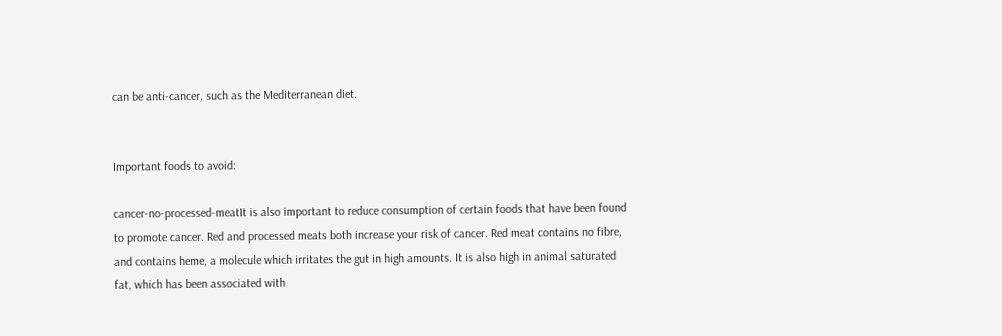can be anti-cancer, such as the Mediterranean diet.


Important foods to avoid:

cancer-no-processed-meatIt is also important to reduce consumption of certain foods that have been found to promote cancer. Red and processed meats both increase your risk of cancer. Red meat contains no fibre, and contains heme, a molecule which irritates the gut in high amounts. It is also high in animal saturated fat, which has been associated with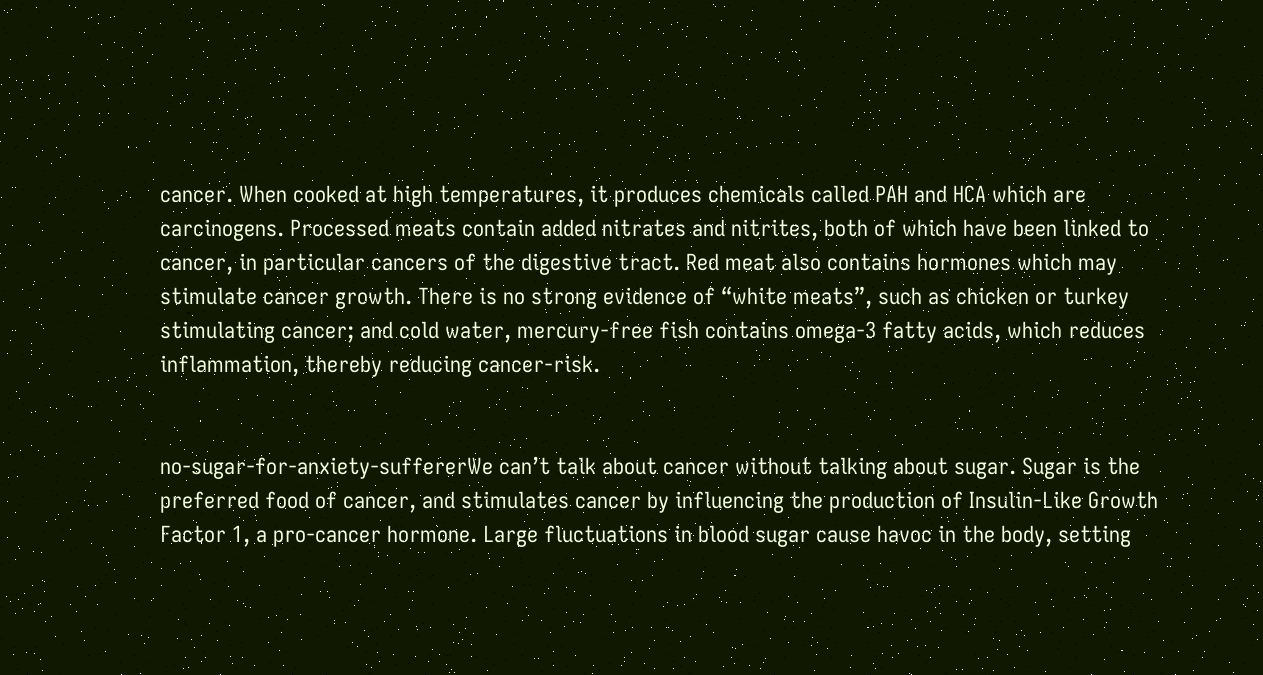cancer. When cooked at high temperatures, it produces chemicals called PAH and HCA which are carcinogens. Processed meats contain added nitrates and nitrites, both of which have been linked to cancer, in particular cancers of the digestive tract. Red meat also contains hormones which may stimulate cancer growth. There is no strong evidence of “white meats”, such as chicken or turkey stimulating cancer; and cold water, mercury-free fish contains omega-3 fatty acids, which reduces inflammation, thereby reducing cancer-risk.


no-sugar-for-anxiety-suffererWe can’t talk about cancer without talking about sugar. Sugar is the preferred food of cancer, and stimulates cancer by influencing the production of Insulin-Like Growth Factor 1, a pro-cancer hormone. Large fluctuations in blood sugar cause havoc in the body, setting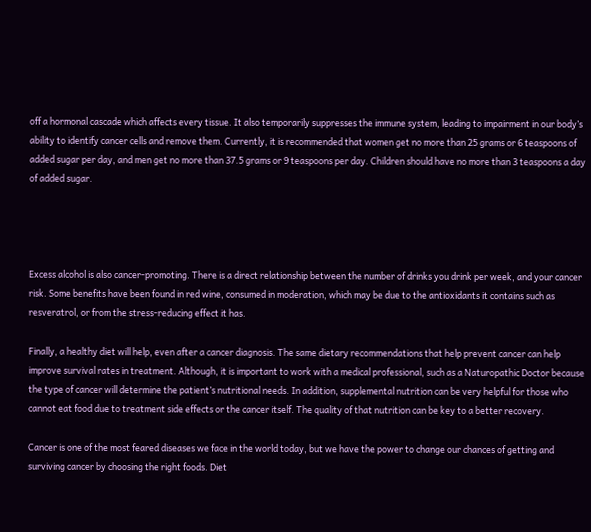off a hormonal cascade which affects every tissue. It also temporarily suppresses the immune system, leading to impairment in our body’s ability to identify cancer cells and remove them. Currently, it is recommended that women get no more than 25 grams or 6 teaspoons of added sugar per day, and men get no more than 37.5 grams or 9 teaspoons per day. Children should have no more than 3 teaspoons a day of added sugar.




Excess alcohol is also cancer-promoting. There is a direct relationship between the number of drinks you drink per week, and your cancer risk. Some benefits have been found in red wine, consumed in moderation, which may be due to the antioxidants it contains such as resveratrol, or from the stress-reducing effect it has.

Finally, a healthy diet will help, even after a cancer diagnosis. The same dietary recommendations that help prevent cancer can help improve survival rates in treatment. Although, it is important to work with a medical professional, such as a Naturopathic Doctor because the type of cancer will determine the patient’s nutritional needs. In addition, supplemental nutrition can be very helpful for those who cannot eat food due to treatment side effects or the cancer itself. The quality of that nutrition can be key to a better recovery.

Cancer is one of the most feared diseases we face in the world today, but we have the power to change our chances of getting and surviving cancer by choosing the right foods. Diet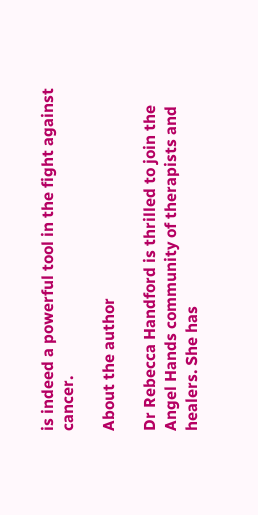is indeed a powerful tool in the fight against cancer.

About the author

Dr Rebecca Handford is thrilled to join the Angel Hands community of therapists and healers. She has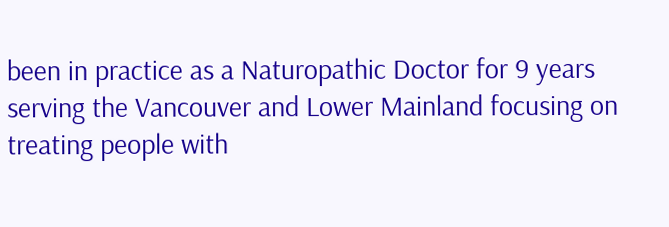been in practice as a Naturopathic Doctor for 9 years serving the Vancouver and Lower Mainland focusing on treating people with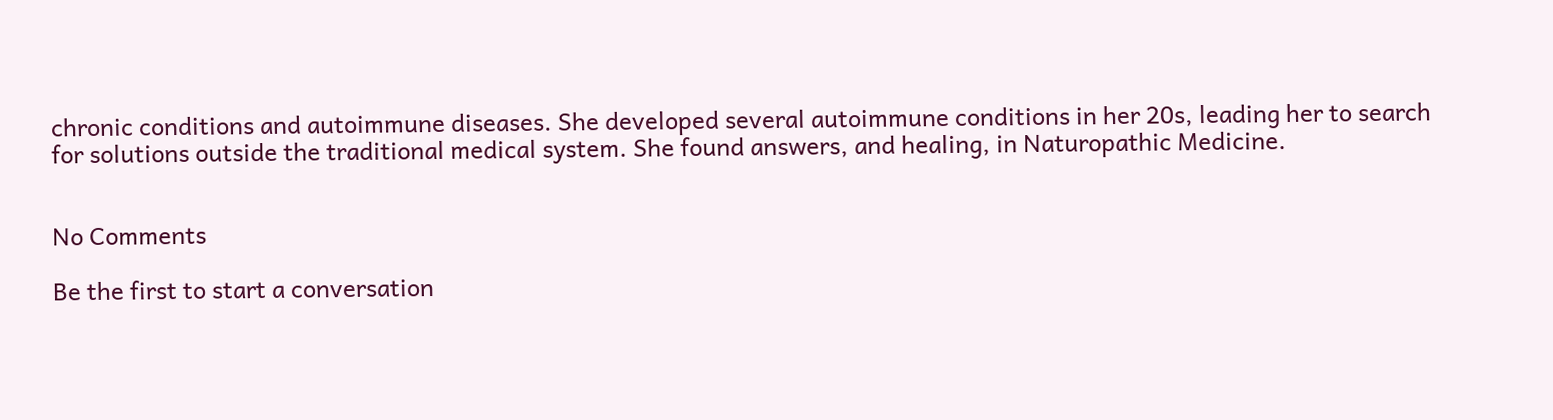chronic conditions and autoimmune diseases. She developed several autoimmune conditions in her 20s, leading her to search for solutions outside the traditional medical system. She found answers, and healing, in Naturopathic Medicine.


No Comments

Be the first to start a conversation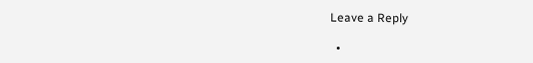Leave a Reply

  •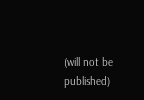(will not be published)